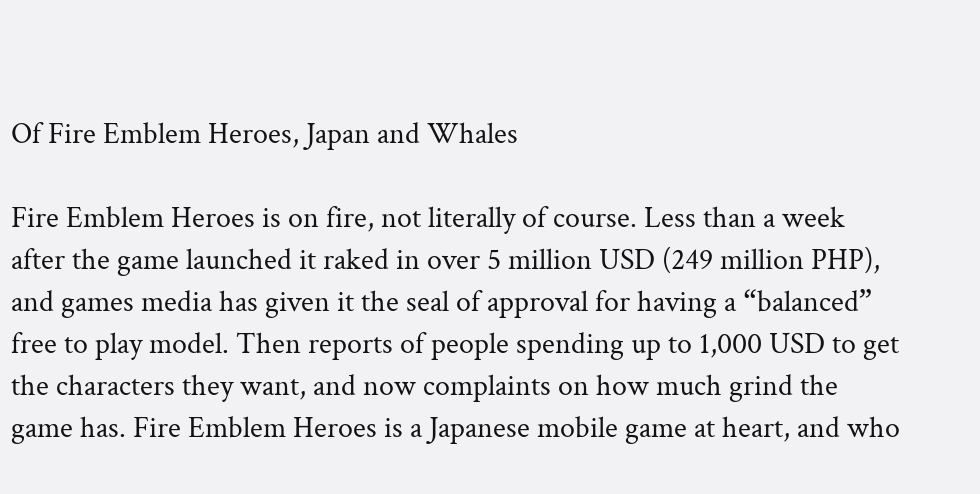Of Fire Emblem Heroes, Japan and Whales

Fire Emblem Heroes is on fire, not literally of course. Less than a week after the game launched it raked in over 5 million USD (249 million PHP), and games media has given it the seal of approval for having a “balanced” free to play model. Then reports of people spending up to 1,000 USD to get the characters they want, and now complaints on how much grind the game has. Fire Emblem Heroes is a Japanese mobile game at heart, and who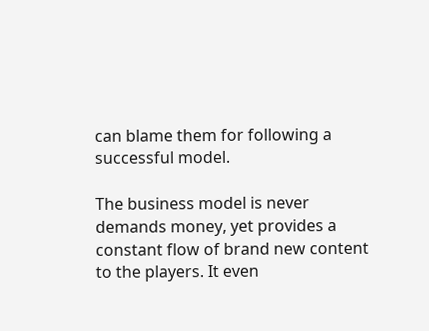can blame them for following a successful model.

The business model is never demands money, yet provides a constant flow of brand new content to the players. It even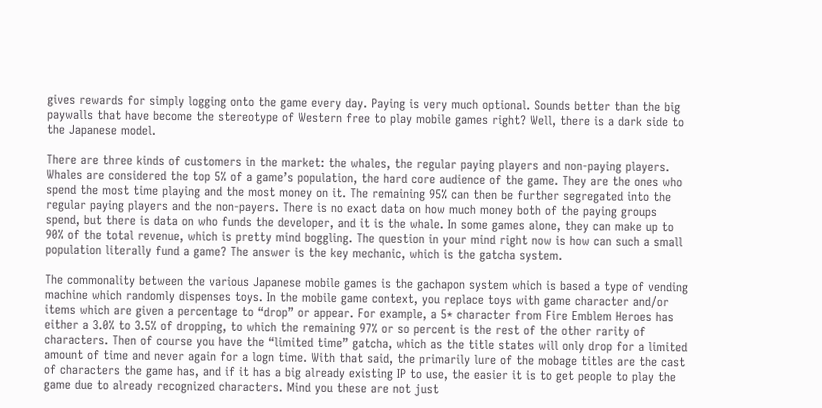gives rewards for simply logging onto the game every day. Paying is very much optional. Sounds better than the big paywalls that have become the stereotype of Western free to play mobile games right? Well, there is a dark side to the Japanese model.

There are three kinds of customers in the market: the whales, the regular paying players and non-paying players. Whales are considered the top 5% of a game’s population, the hard core audience of the game. They are the ones who spend the most time playing and the most money on it. The remaining 95% can then be further segregated into the regular paying players and the non-payers. There is no exact data on how much money both of the paying groups spend, but there is data on who funds the developer, and it is the whale. In some games alone, they can make up to 90% of the total revenue, which is pretty mind boggling. The question in your mind right now is how can such a small population literally fund a game? The answer is the key mechanic, which is the gatcha system.

The commonality between the various Japanese mobile games is the gachapon system which is based a type of vending machine which randomly dispenses toys. In the mobile game context, you replace toys with game character and/or items which are given a percentage to “drop” or appear. For example, a 5* character from Fire Emblem Heroes has either a 3.0% to 3.5% of dropping, to which the remaining 97% or so percent is the rest of the other rarity of characters. Then of course you have the “limited time” gatcha, which as the title states will only drop for a limited amount of time and never again for a logn time. With that said, the primarily lure of the mobage titles are the cast of characters the game has, and if it has a big already existing IP to use, the easier it is to get people to play the game due to already recognized characters. Mind you these are not just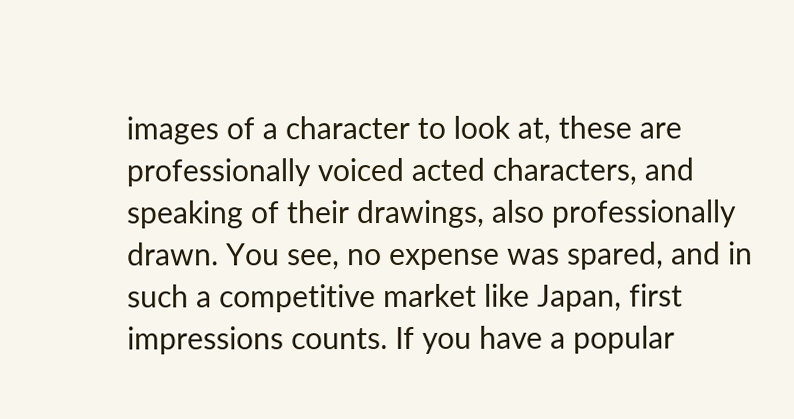images of a character to look at, these are professionally voiced acted characters, and speaking of their drawings, also professionally drawn. You see, no expense was spared, and in such a competitive market like Japan, first impressions counts. If you have a popular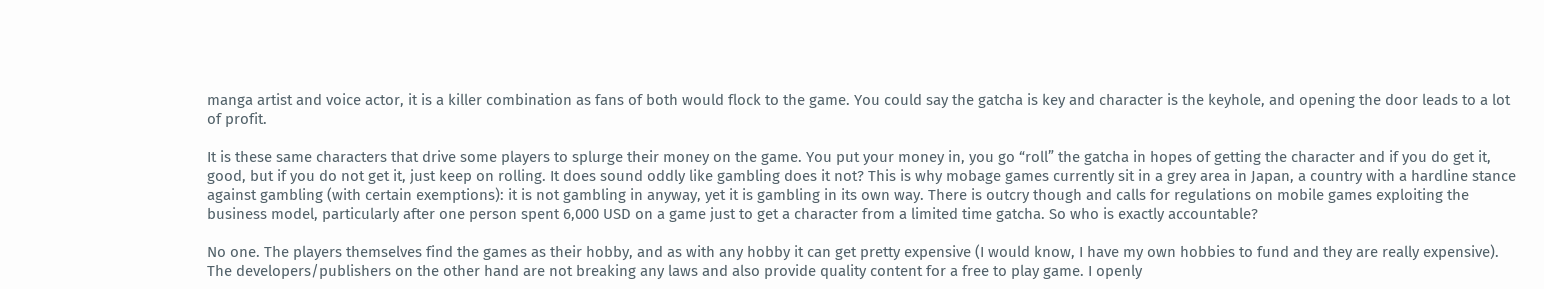manga artist and voice actor, it is a killer combination as fans of both would flock to the game. You could say the gatcha is key and character is the keyhole, and opening the door leads to a lot of profit.

It is these same characters that drive some players to splurge their money on the game. You put your money in, you go “roll” the gatcha in hopes of getting the character and if you do get it, good, but if you do not get it, just keep on rolling. It does sound oddly like gambling does it not? This is why mobage games currently sit in a grey area in Japan, a country with a hardline stance against gambling (with certain exemptions): it is not gambling in anyway, yet it is gambling in its own way. There is outcry though and calls for regulations on mobile games exploiting the business model, particularly after one person spent 6,000 USD on a game just to get a character from a limited time gatcha. So who is exactly accountable?

No one. The players themselves find the games as their hobby, and as with any hobby it can get pretty expensive (I would know, I have my own hobbies to fund and they are really expensive). The developers/publishers on the other hand are not breaking any laws and also provide quality content for a free to play game. I openly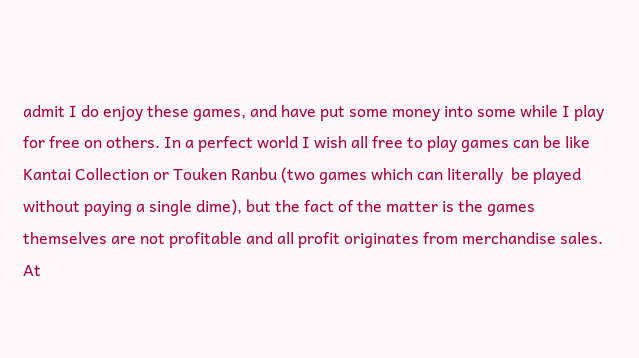admit I do enjoy these games, and have put some money into some while I play for free on others. In a perfect world I wish all free to play games can be like Kantai Collection or Touken Ranbu (two games which can literally  be played without paying a single dime), but the fact of the matter is the games themselves are not profitable and all profit originates from merchandise sales. At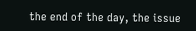the end of the day, the issue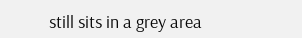still sits in a grey area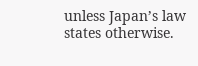unless Japan’s law states otherwise.